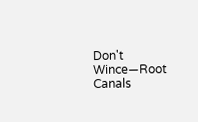Don't Wince—Root Canals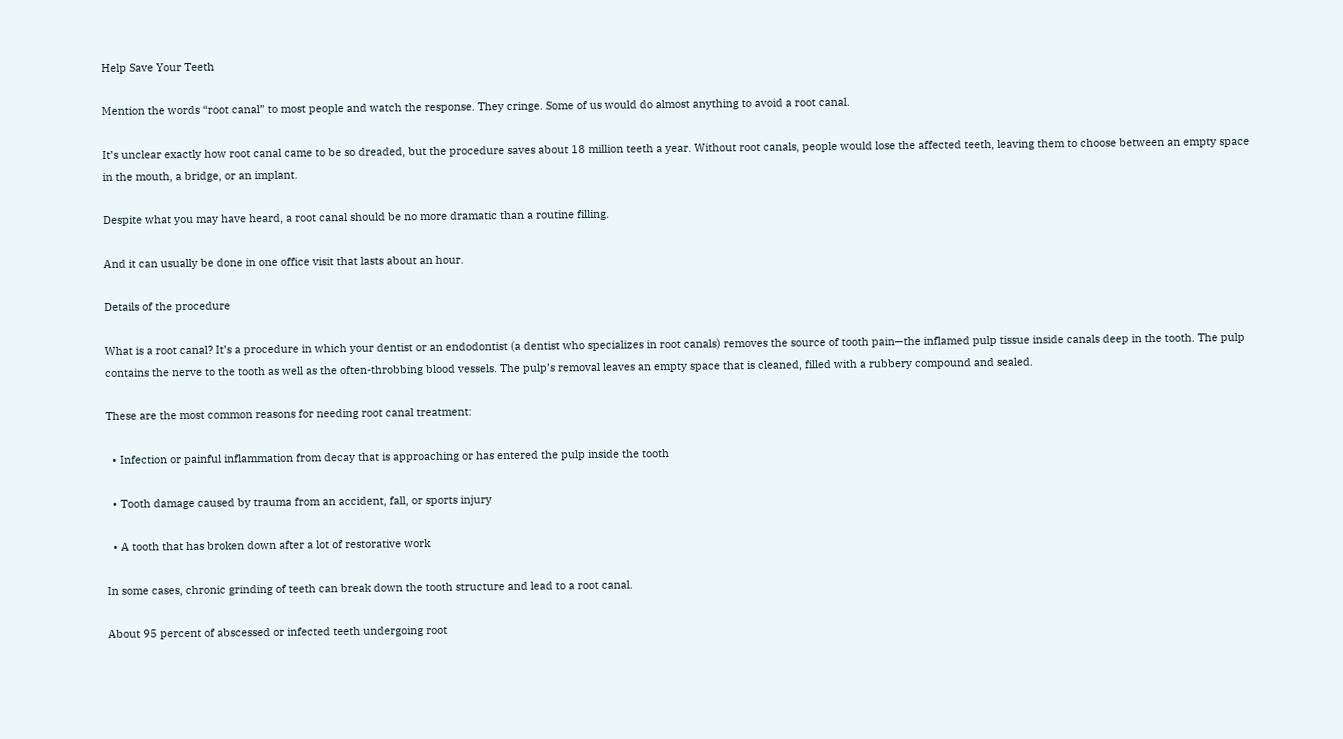Help Save Your Teeth

Mention the words “root canal” to most people and watch the response. They cringe. Some of us would do almost anything to avoid a root canal.

It’s unclear exactly how root canal came to be so dreaded, but the procedure saves about 18 million teeth a year. Without root canals, people would lose the affected teeth, leaving them to choose between an empty space in the mouth, a bridge, or an implant.

Despite what you may have heard, a root canal should be no more dramatic than a routine filling.

And it can usually be done in one office visit that lasts about an hour.

Details of the procedure

What is a root canal? It’s a procedure in which your dentist or an endodontist (a dentist who specializes in root canals) removes the source of tooth pain—the inflamed pulp tissue inside canals deep in the tooth. The pulp contains the nerve to the tooth as well as the often-throbbing blood vessels. The pulp’s removal leaves an empty space that is cleaned, filled with a rubbery compound and sealed.

These are the most common reasons for needing root canal treatment:

  • Infection or painful inflammation from decay that is approaching or has entered the pulp inside the tooth

  • Tooth damage caused by trauma from an accident, fall, or sports injury

  • A tooth that has broken down after a lot of restorative work

In some cases, chronic grinding of teeth can break down the tooth structure and lead to a root canal.

About 95 percent of abscessed or infected teeth undergoing root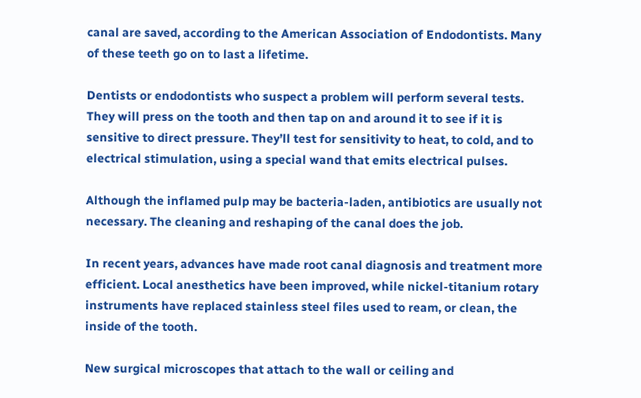canal are saved, according to the American Association of Endodontists. Many of these teeth go on to last a lifetime.

Dentists or endodontists who suspect a problem will perform several tests. They will press on the tooth and then tap on and around it to see if it is sensitive to direct pressure. They’ll test for sensitivity to heat, to cold, and to electrical stimulation, using a special wand that emits electrical pulses.

Although the inflamed pulp may be bacteria-laden, antibiotics are usually not necessary. The cleaning and reshaping of the canal does the job.

In recent years, advances have made root canal diagnosis and treatment more efficient. Local anesthetics have been improved, while nickel-titanium rotary instruments have replaced stainless steel files used to ream, or clean, the inside of the tooth.

New surgical microscopes that attach to the wall or ceiling and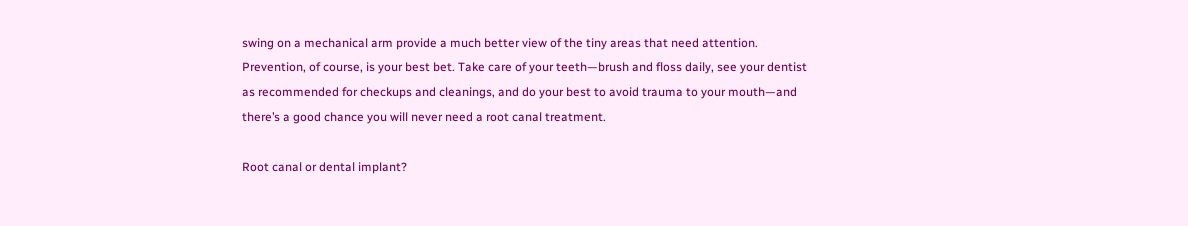swing on a mechanical arm provide a much better view of the tiny areas that need attention. Prevention, of course, is your best bet. Take care of your teeth—brush and floss daily, see your dentist as recommended for checkups and cleanings, and do your best to avoid trauma to your mouth—and there’s a good chance you will never need a root canal treatment.

Root canal or dental implant?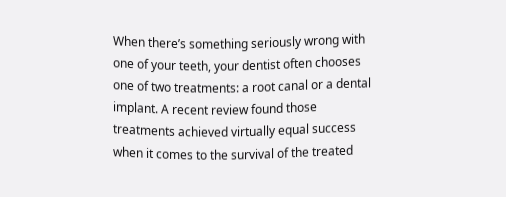When there’s something seriously wrong with one of your teeth, your dentist often chooses one of two treatments: a root canal or a dental implant. A recent review found those treatments achieved virtually equal success when it comes to the survival of the treated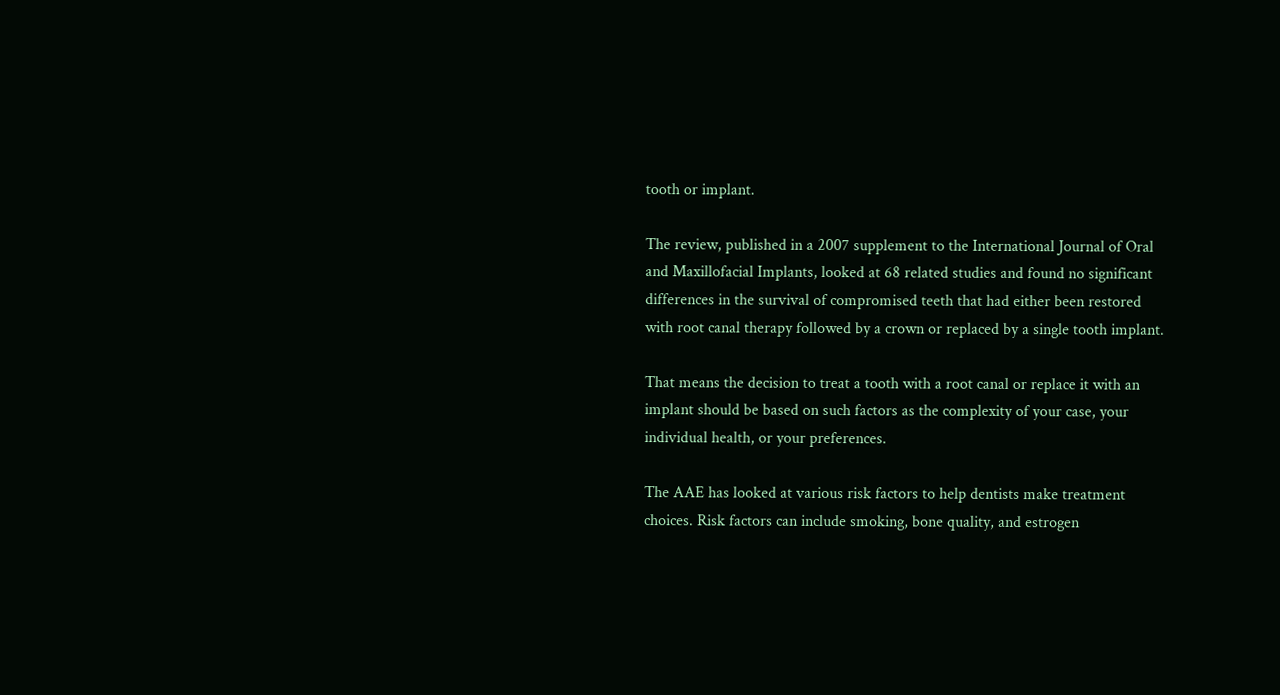tooth or implant.

The review, published in a 2007 supplement to the International Journal of Oral and Maxillofacial Implants, looked at 68 related studies and found no significant differences in the survival of compromised teeth that had either been restored with root canal therapy followed by a crown or replaced by a single tooth implant.

That means the decision to treat a tooth with a root canal or replace it with an implant should be based on such factors as the complexity of your case, your individual health, or your preferences.

The AAE has looked at various risk factors to help dentists make treatment choices. Risk factors can include smoking, bone quality, and estrogen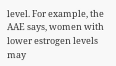level. For example, the AAE says, women with lower estrogen levels may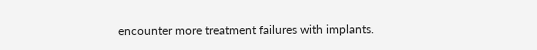encounter more treatment failures with implants.